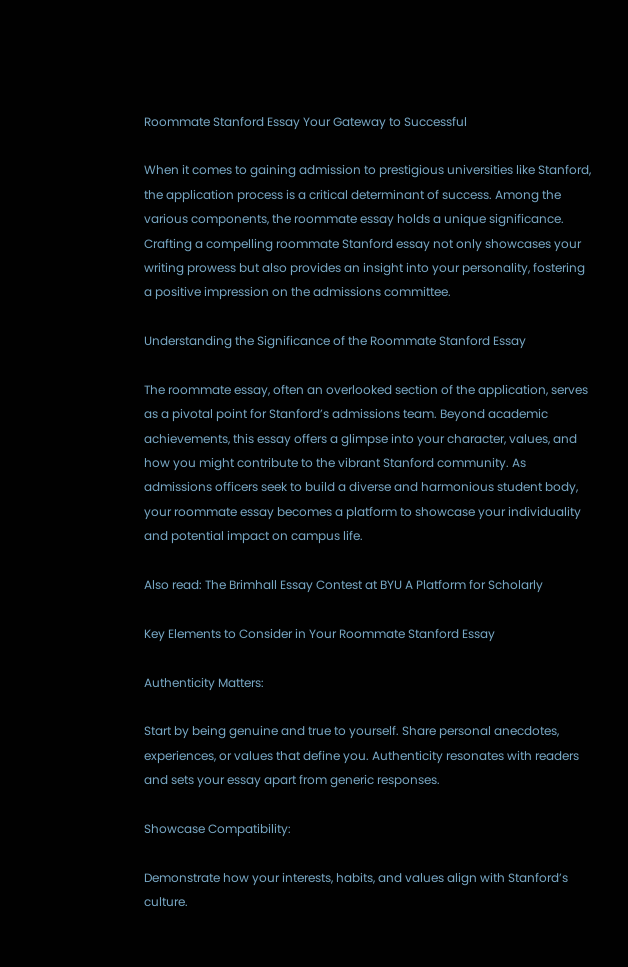Roommate Stanford Essay Your Gateway to Successful

When it comes to gaining admission to prestigious universities like Stanford, the application process is a critical determinant of success. Among the various components, the roommate essay holds a unique significance. Crafting a compelling roommate Stanford essay not only showcases your writing prowess but also provides an insight into your personality, fostering a positive impression on the admissions committee.

Understanding the Significance of the Roommate Stanford Essay

The roommate essay, often an overlooked section of the application, serves as a pivotal point for Stanford’s admissions team. Beyond academic achievements, this essay offers a glimpse into your character, values, and how you might contribute to the vibrant Stanford community. As admissions officers seek to build a diverse and harmonious student body, your roommate essay becomes a platform to showcase your individuality and potential impact on campus life.

Also read: The Brimhall Essay Contest at BYU A Platform for Scholarly

Key Elements to Consider in Your Roommate Stanford Essay

Authenticity Matters:

Start by being genuine and true to yourself. Share personal anecdotes, experiences, or values that define you. Authenticity resonates with readers and sets your essay apart from generic responses.

Showcase Compatibility:

Demonstrate how your interests, habits, and values align with Stanford’s culture.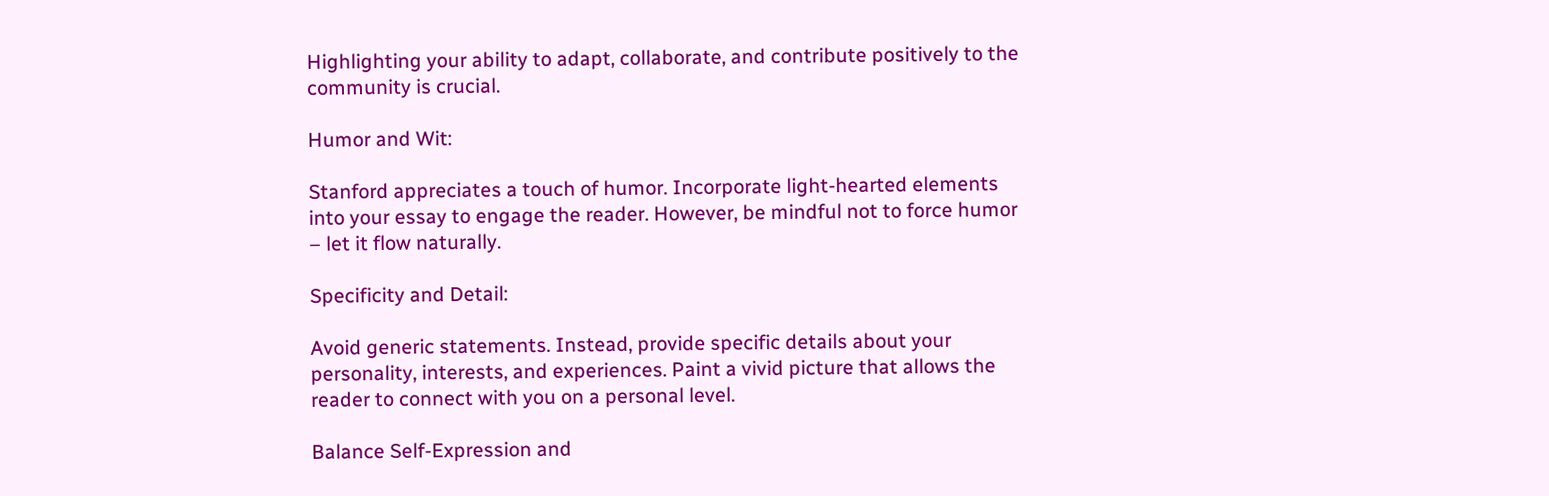Highlighting your ability to adapt, collaborate, and contribute positively to the community is crucial.

Humor and Wit:

Stanford appreciates a touch of humor. Incorporate light-hearted elements into your essay to engage the reader. However, be mindful not to force humor – let it flow naturally.

Specificity and Detail:

Avoid generic statements. Instead, provide specific details about your personality, interests, and experiences. Paint a vivid picture that allows the reader to connect with you on a personal level.

Balance Self-Expression and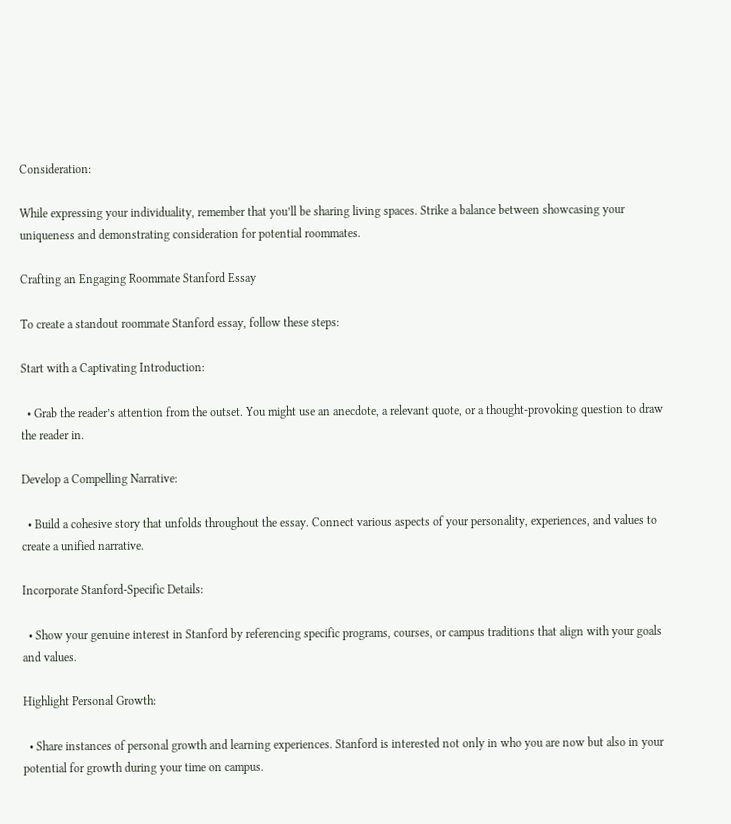Consideration:

While expressing your individuality, remember that you’ll be sharing living spaces. Strike a balance between showcasing your uniqueness and demonstrating consideration for potential roommates.

Crafting an Engaging Roommate Stanford Essay

To create a standout roommate Stanford essay, follow these steps:

Start with a Captivating Introduction:

  • Grab the reader’s attention from the outset. You might use an anecdote, a relevant quote, or a thought-provoking question to draw the reader in.

Develop a Compelling Narrative:

  • Build a cohesive story that unfolds throughout the essay. Connect various aspects of your personality, experiences, and values to create a unified narrative.

Incorporate Stanford-Specific Details:

  • Show your genuine interest in Stanford by referencing specific programs, courses, or campus traditions that align with your goals and values.

Highlight Personal Growth:

  • Share instances of personal growth and learning experiences. Stanford is interested not only in who you are now but also in your potential for growth during your time on campus.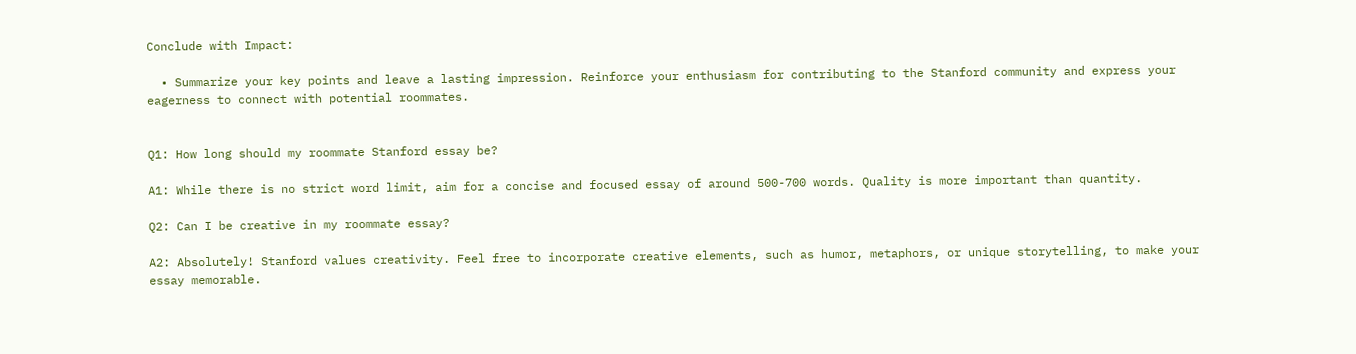Conclude with Impact:

  • Summarize your key points and leave a lasting impression. Reinforce your enthusiasm for contributing to the Stanford community and express your eagerness to connect with potential roommates.


Q1: How long should my roommate Stanford essay be?

A1: While there is no strict word limit, aim for a concise and focused essay of around 500-700 words. Quality is more important than quantity.

Q2: Can I be creative in my roommate essay?

A2: Absolutely! Stanford values creativity. Feel free to incorporate creative elements, such as humor, metaphors, or unique storytelling, to make your essay memorable.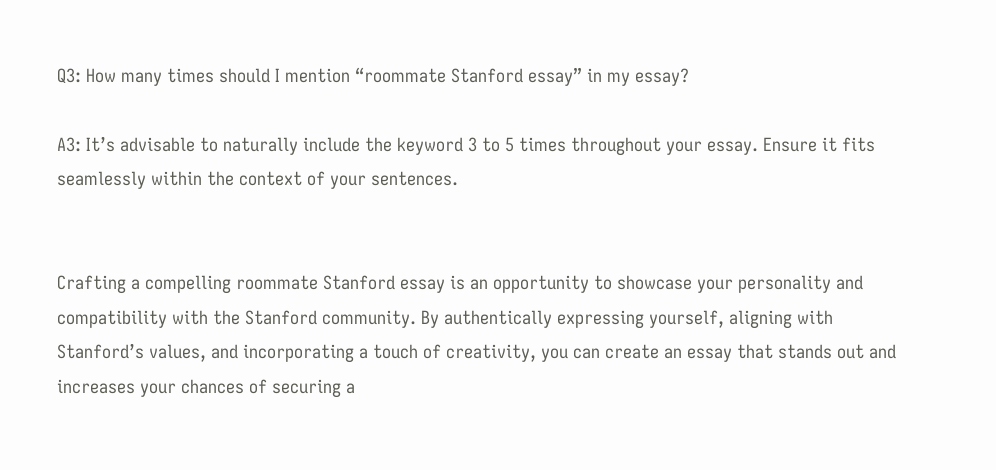Q3: How many times should I mention “roommate Stanford essay” in my essay?

A3: It’s advisable to naturally include the keyword 3 to 5 times throughout your essay. Ensure it fits seamlessly within the context of your sentences.


Crafting a compelling roommate Stanford essay is an opportunity to showcase your personality and compatibility with the Stanford community. By authentically expressing yourself, aligning with Stanford’s values, and incorporating a touch of creativity, you can create an essay that stands out and increases your chances of securing a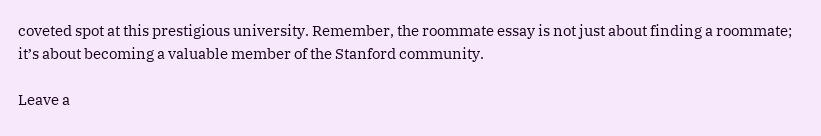coveted spot at this prestigious university. Remember, the roommate essay is not just about finding a roommate; it’s about becoming a valuable member of the Stanford community.

Leave a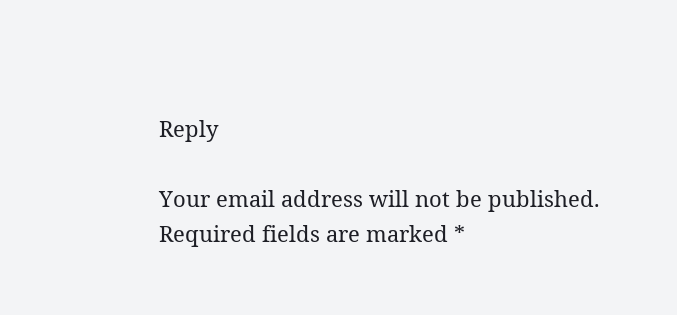Reply

Your email address will not be published. Required fields are marked *